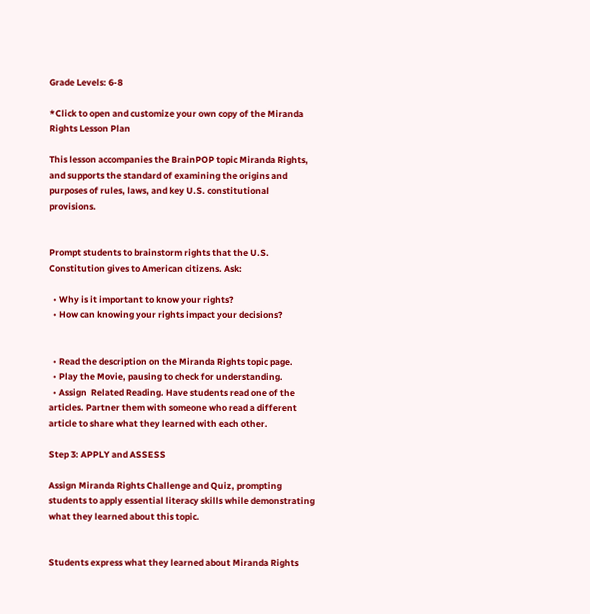Grade Levels: 6-8

*Click to open and customize your own copy of the Miranda Rights Lesson Plan

This lesson accompanies the BrainPOP topic Miranda Rights, and supports the standard of examining the origins and purposes of rules, laws, and key U.S. constitutional provisions.


Prompt students to brainstorm rights that the U.S. Constitution gives to American citizens. Ask:

  • Why is it important to know your rights?
  • How can knowing your rights impact your decisions?


  • Read the description on the Miranda Rights topic page.
  • Play the Movie, pausing to check for understanding.
  • Assign  Related Reading. Have students read one of the articles. Partner them with someone who read a different article to share what they learned with each other.

Step 3: APPLY and ASSESS

Assign Miranda Rights Challenge and Quiz, prompting students to apply essential literacy skills while demonstrating what they learned about this topic.


Students express what they learned about Miranda Rights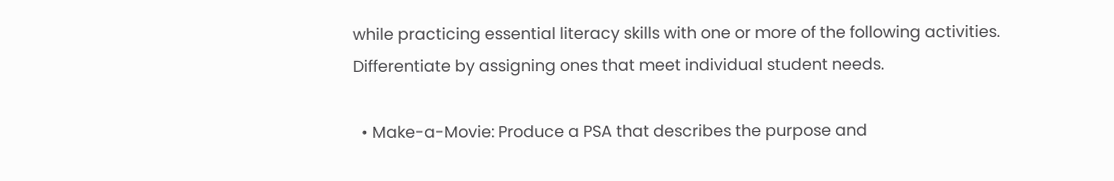while practicing essential literacy skills with one or more of the following activities. Differentiate by assigning ones that meet individual student needs.

  • Make-a-Movie: Produce a PSA that describes the purpose and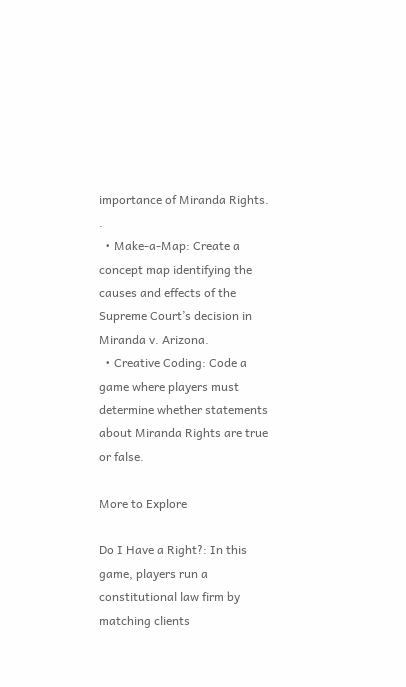importance of Miranda Rights. .
  • Make-a-Map: Create a concept map identifying the causes and effects of the Supreme Court’s decision in Miranda v. Arizona.
  • Creative Coding: Code a game where players must determine whether statements about Miranda Rights are true or false.

More to Explore

Do I Have a Right?: In this game, players run a constitutional law firm by matching clients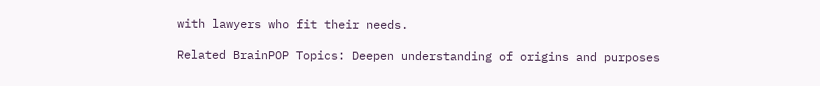with lawyers who fit their needs.

Related BrainPOP Topics: Deepen understanding of origins and purposes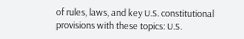of rules, laws, and key U.S. constitutional provisions with these topics: U.S.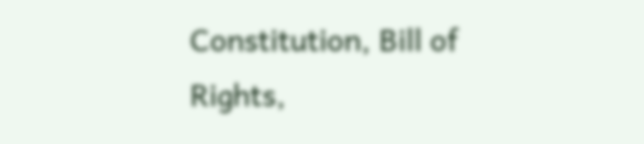Constitution, Bill of Rights,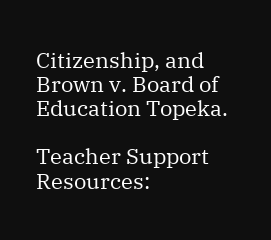Citizenship, and Brown v. Board of Education Topeka.

Teacher Support Resources: